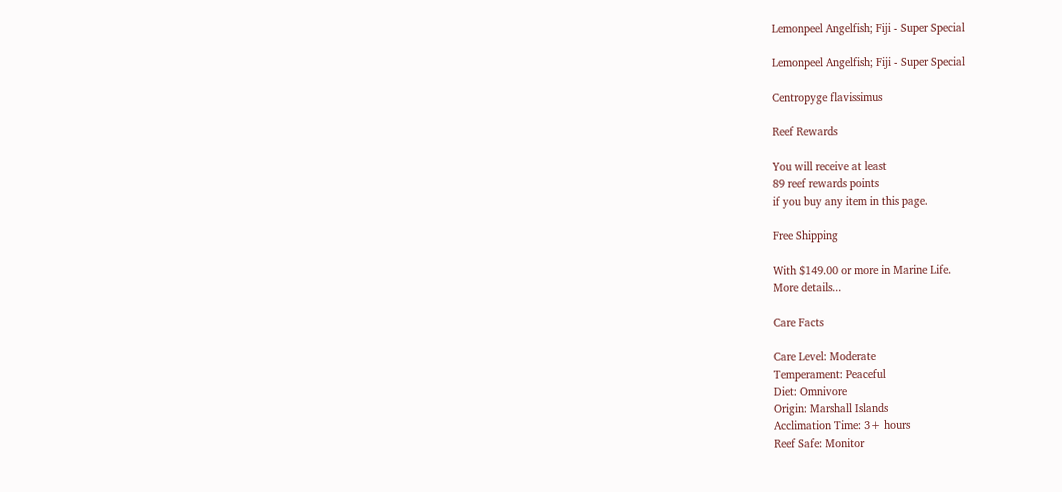Lemonpeel Angelfish; Fiji - Super Special

Lemonpeel Angelfish; Fiji - Super Special

Centropyge flavissimus

Reef Rewards

You will receive at least
89 reef rewards points
if you buy any item in this page.

Free Shipping

With $149.00 or more in Marine Life.
More details...

Care Facts

Care Level: Moderate
Temperament: Peaceful
Diet: Omnivore
Origin: Marshall Islands
Acclimation Time: 3+ hours
Reef Safe: Monitor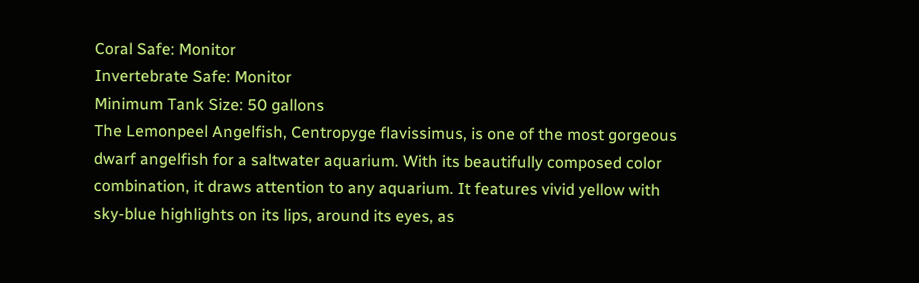Coral Safe: Monitor
Invertebrate Safe: Monitor
Minimum Tank Size: 50 gallons
The Lemonpeel Angelfish, Centropyge flavissimus, is one of the most gorgeous dwarf angelfish for a saltwater aquarium. With its beautifully composed color combination, it draws attention to any aquarium. It features vivid yellow with sky-blue highlights on its lips, around its eyes, as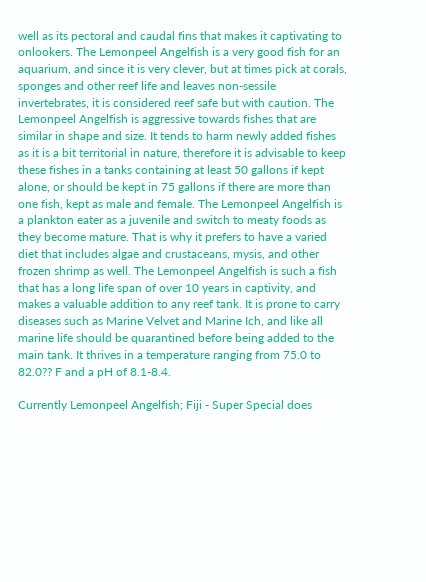well as its pectoral and caudal fins that makes it captivating to onlookers. The Lemonpeel Angelfish is a very good fish for an aquarium, and since it is very clever, but at times pick at corals, sponges and other reef life and leaves non-sessile invertebrates, it is considered reef safe but with caution. The Lemonpeel Angelfish is aggressive towards fishes that are similar in shape and size. It tends to harm newly added fishes as it is a bit territorial in nature, therefore it is advisable to keep these fishes in a tanks containing at least 50 gallons if kept alone, or should be kept in 75 gallons if there are more than one fish, kept as male and female. The Lemonpeel Angelfish is a plankton eater as a juvenile and switch to meaty foods as they become mature. That is why it prefers to have a varied diet that includes algae and crustaceans, mysis, and other frozen shrimp as well. The Lemonpeel Angelfish is such a fish that has a long life span of over 10 years in captivity, and makes a valuable addition to any reef tank. It is prone to carry diseases such as Marine Velvet and Marine Ich, and like all marine life should be quarantined before being added to the main tank. It thrives in a temperature ranging from 75.0 to 82.0?? F and a pH of 8.1-8.4.

Currently Lemonpeel Angelfish; Fiji - Super Special does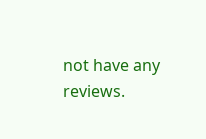not have any reviews.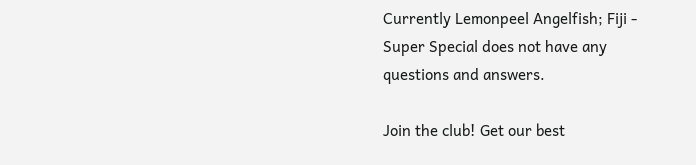Currently Lemonpeel Angelfish; Fiji - Super Special does not have any questions and answers.

Join the club! Get our best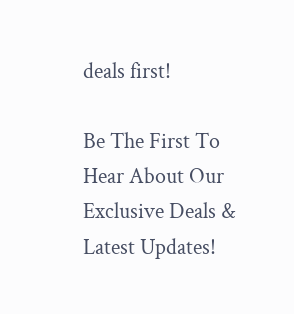deals first!

Be The First To Hear About Our Exclusive Deals & Latest Updates!